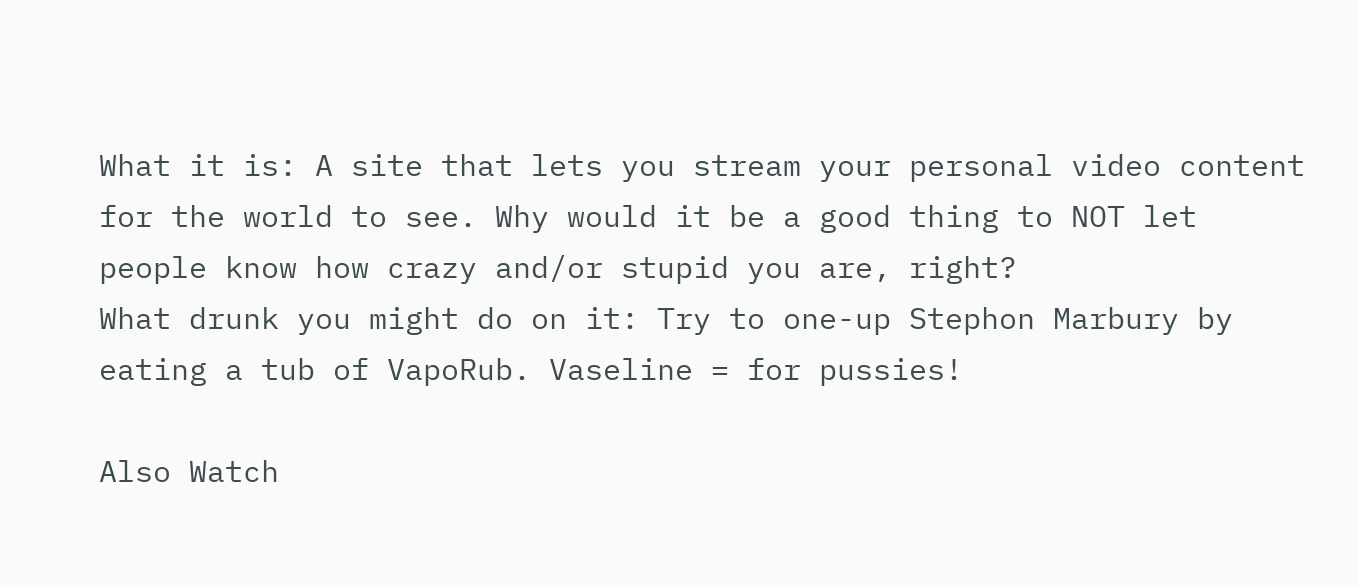What it is: A site that lets you stream your personal video content for the world to see. Why would it be a good thing to NOT let people know how crazy and/or stupid you are, right?
What drunk you might do on it: Try to one-up Stephon Marbury by eating a tub of VapoRub. Vaseline = for pussies!

Also Watch